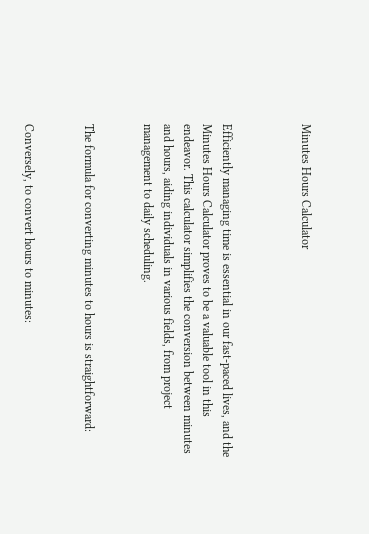Minutes Hours Calculator



Efficiently managing time is essential in our fast-paced lives, and the Minutes Hours Calculator proves to be a valuable tool in this endeavor. This calculator simplifies the conversion between minutes and hours, aiding individuals in various fields, from project management to daily scheduling.


The formula for converting minutes to hours is straightforward:


Conversely, to convert hours to minutes: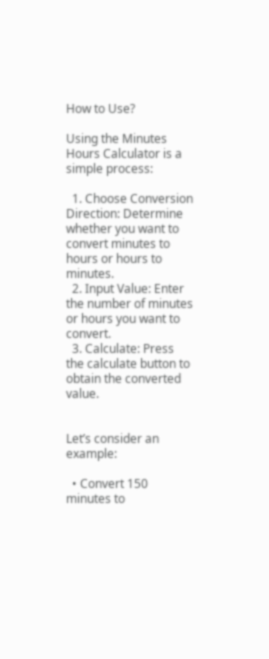How to Use?

Using the Minutes Hours Calculator is a simple process:

  1. Choose Conversion Direction: Determine whether you want to convert minutes to hours or hours to minutes.
  2. Input Value: Enter the number of minutes or hours you want to convert.
  3. Calculate: Press the calculate button to obtain the converted value.


Let’s consider an example:

  • Convert 150 minutes to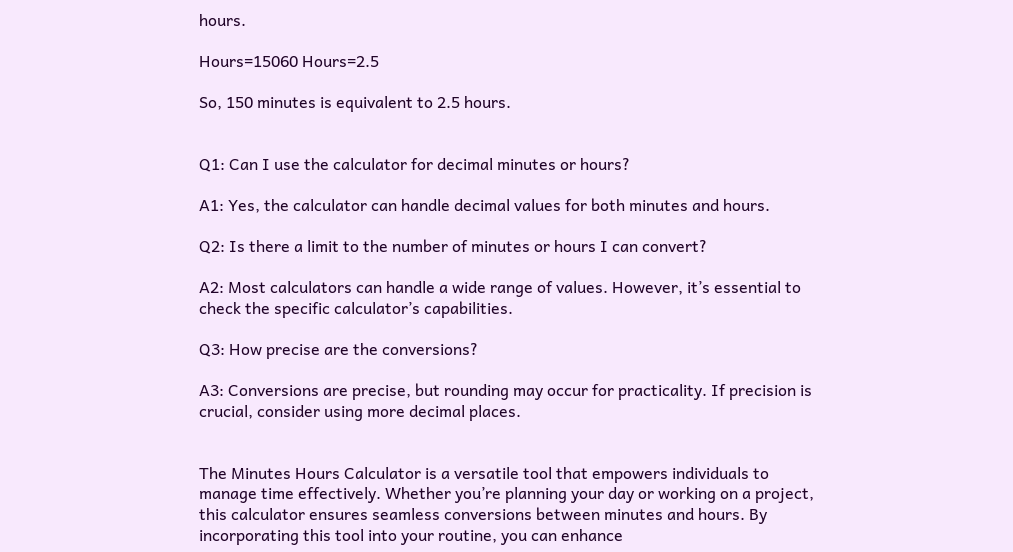hours.

Hours=15060 Hours=2.5

So, 150 minutes is equivalent to 2.5 hours.


Q1: Can I use the calculator for decimal minutes or hours?

A1: Yes, the calculator can handle decimal values for both minutes and hours.

Q2: Is there a limit to the number of minutes or hours I can convert?

A2: Most calculators can handle a wide range of values. However, it’s essential to check the specific calculator’s capabilities.

Q3: How precise are the conversions?

A3: Conversions are precise, but rounding may occur for practicality. If precision is crucial, consider using more decimal places.


The Minutes Hours Calculator is a versatile tool that empowers individuals to manage time effectively. Whether you’re planning your day or working on a project, this calculator ensures seamless conversions between minutes and hours. By incorporating this tool into your routine, you can enhance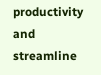productivity and streamline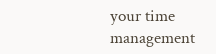your time management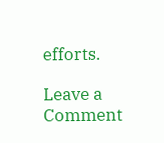efforts.

Leave a Comment